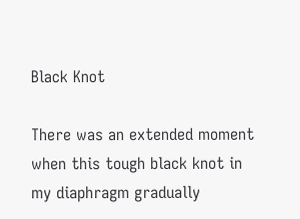Black Knot

There was an extended moment when this tough black knot in my diaphragm gradually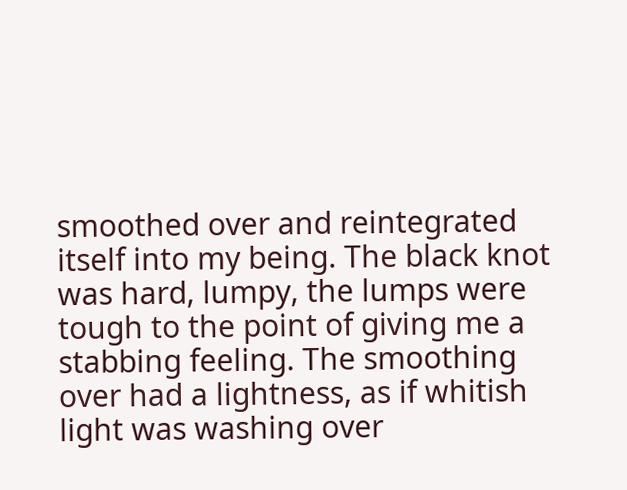smoothed over and reintegrated itself into my being. The black knot was hard, lumpy, the lumps were tough to the point of giving me a stabbing feeling. The smoothing over had a lightness, as if whitish light was washing over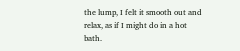the lump, I felt it smooth out and relax, as if I might do in a hot bath.